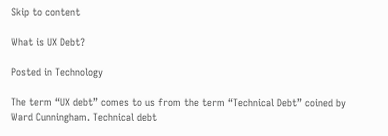Skip to content

What is UX Debt?

Posted in Technology

The term “UX debt” comes to us from the term “Technical Debt” coined by Ward Cunningham. Technical debt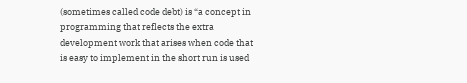(sometimes called code debt) is “a concept in programming that reflects the extra development work that arises when code that is easy to implement in the short run is used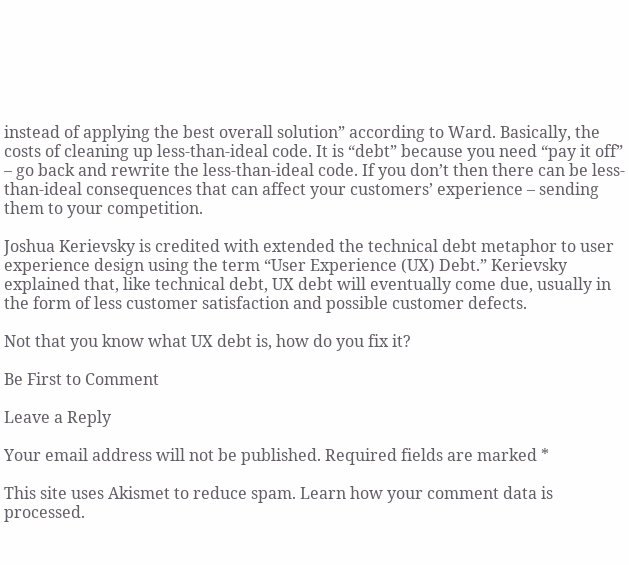instead of applying the best overall solution” according to Ward. Basically, the costs of cleaning up less-than-ideal code. It is “debt” because you need “pay it off” – go back and rewrite the less-than-ideal code. If you don’t then there can be less-than-ideal consequences that can affect your customers’ experience – sending them to your competition.

Joshua Kerievsky is credited with extended the technical debt metaphor to user experience design using the term “User Experience (UX) Debt.” Kerievsky explained that, like technical debt, UX debt will eventually come due, usually in the form of less customer satisfaction and possible customer defects.

Not that you know what UX debt is, how do you fix it?

Be First to Comment

Leave a Reply

Your email address will not be published. Required fields are marked *

This site uses Akismet to reduce spam. Learn how your comment data is processed.